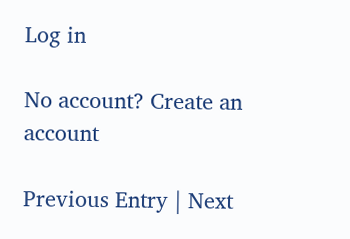Log in

No account? Create an account

Previous Entry | Next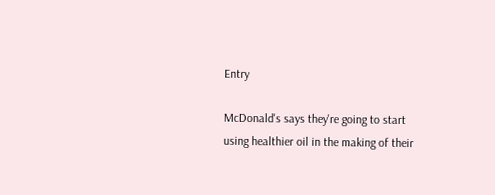Entry

McDonald's says they're going to start using healthier oil in the making of their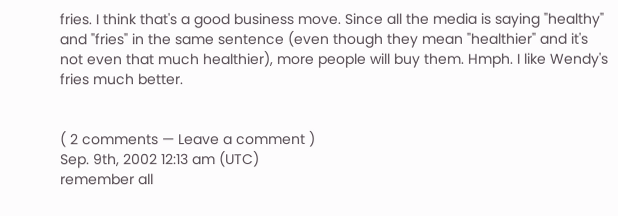fries. I think that's a good business move. Since all the media is saying "healthy" and "fries" in the same sentence (even though they mean "healthier" and it's not even that much healthier), more people will buy them. Hmph. I like Wendy's fries much better.


( 2 comments — Leave a comment )
Sep. 9th, 2002 12:13 am (UTC)
remember all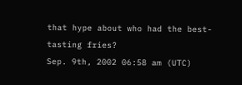that hype about who had the best-tasting fries?
Sep. 9th, 2002 06:58 am (UTC)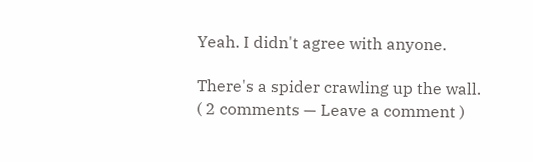Yeah. I didn't agree with anyone.

There's a spider crawling up the wall.
( 2 comments — Leave a comment )